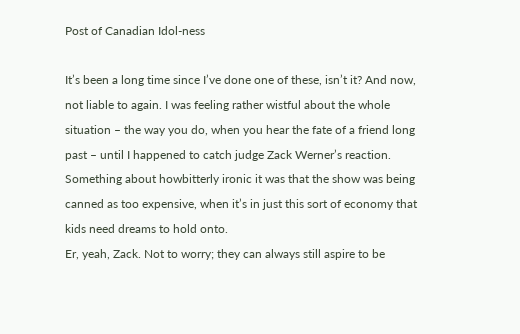Post of Canadian Idol-ness

It’s been a long time since I’ve done one of these, isn’t it? And now, not liable to again. I was feeling rather wistful about the whole situation – the way you do, when you hear the fate of a friend long past – until I happened to catch judge Zack Werner’s reaction. Something about howbitterly ironic it was that the show was being canned as too expensive, when it’s in just this sort of economy that kids need dreams to hold onto.
Er, yeah, Zack. Not to worry; they can always still aspire to be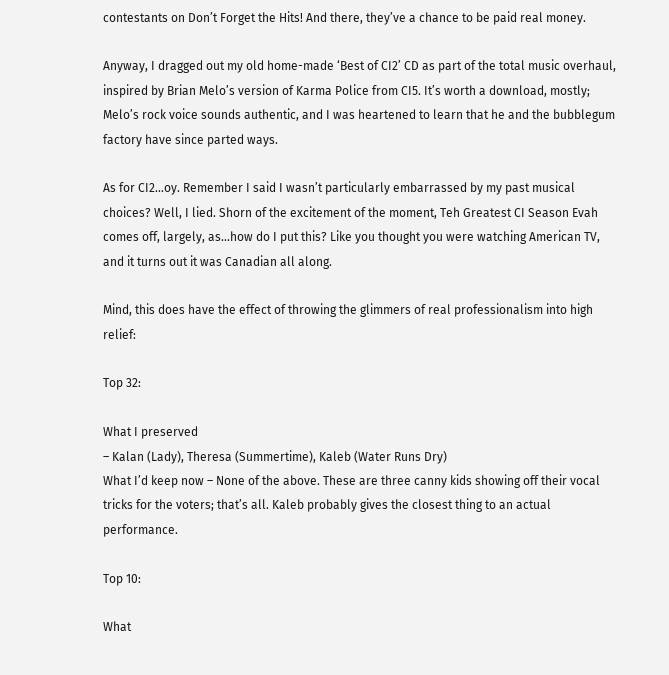contestants on Don’t Forget the Hits! And there, they’ve a chance to be paid real money.

Anyway, I dragged out my old home-made ‘Best of CI2’ CD as part of the total music overhaul, inspired by Brian Melo’s version of Karma Police from CI5. It’s worth a download, mostly; Melo’s rock voice sounds authentic, and I was heartened to learn that he and the bubblegum factory have since parted ways.

As for CI2…oy. Remember I said I wasn’t particularly embarrassed by my past musical choices? Well, I lied. Shorn of the excitement of the moment, Teh Greatest CI Season Evah comes off, largely, as…how do I put this? Like you thought you were watching American TV, and it turns out it was Canadian all along.

Mind, this does have the effect of throwing the glimmers of real professionalism into high relief:

Top 32:

What I preserved
– Kalan (Lady), Theresa (Summertime), Kaleb (Water Runs Dry)
What I’d keep now – None of the above. These are three canny kids showing off their vocal tricks for the voters; that’s all. Kaleb probably gives the closest thing to an actual performance.

Top 10:

What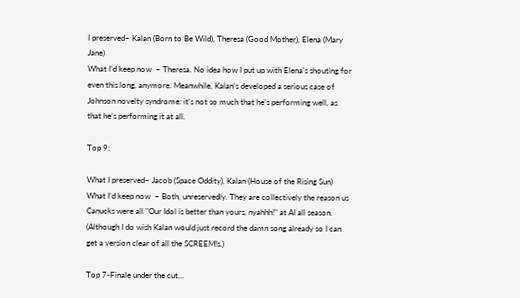I preserved– Kalan (Born to Be Wild), Theresa (Good Mother), Elena (Mary Jane)
What I’d keep now  – Theresa. No idea how I put up with Elena’s shouting for even this long, anymore. Meanwhile, Kalan’s developed a serious case of Johnson novelty syndrome: it’s not so much that he’s performing well, as that he’s performing it at all.

Top 9:

What I preserved– Jacob (Space Oddity), Kalan (House of the Rising Sun)
What I’d keep now  – Both, unreservedly. They are collectively the reason us Canucks were all "Our Idol is better than yours, nyahhh!" at AI all season. (Although I do wish Kalan would just record the damn song already so I can get a version clear of all the SCREEM!s.)

Top 7-Finale under the cut…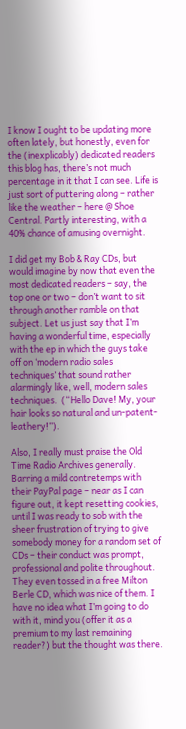I know I ought to be updating more often lately, but honestly, even for the (inexplicably) dedicated readers this blog has, there’s not much percentage in it that I can see. Life is just sort of puttering along – rather like the weather – here @ Shoe Central. Partly interesting, with a 40% chance of amusing overnight.

I did get my Bob & Ray CDs, but would imagine by now that even the most dedicated readers – say, the top one or two – don’t want to sit through another ramble on that subject. Let us just say that I’m having a wonderful time, especially with the ep in which the guys take off on ‘modern radio sales techniques’ that sound rather alarmingly like, well, modern sales techniques.  (“Hello Dave! My, your hair looks so natural and un-patent-leathery!”).

Also, I really must praise the Old Time Radio Archives generally. Barring a mild contretemps with their PayPal page – near as I can figure out, it kept resetting cookies, until I was ready to sob with the sheer frustration of trying to give somebody money for a random set of CDs – their conduct was prompt, professional and polite throughout.
They even tossed in a free Milton Berle CD, which was nice of them. I have no idea what I’m going to do with it, mind you (offer it as a premium to my last remaining reader?) but the thought was there.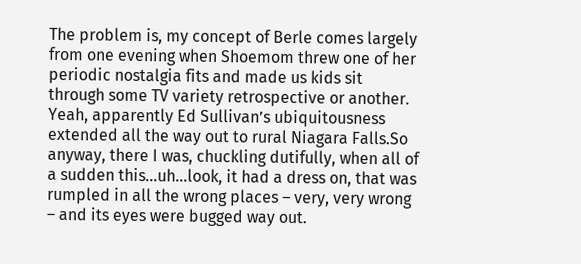The problem is, my concept of Berle comes largely from one evening when Shoemom threw one of her periodic nostalgia fits and made us kids sit through some TV variety retrospective or another. Yeah, apparently Ed Sullivan’s ubiquitousness extended all the way out to rural Niagara Falls.So anyway, there I was, chuckling dutifully, when all of a sudden this…uh…look, it had a dress on, that was rumpled in all the wrong places – very, very wrong – and its eyes were bugged way out.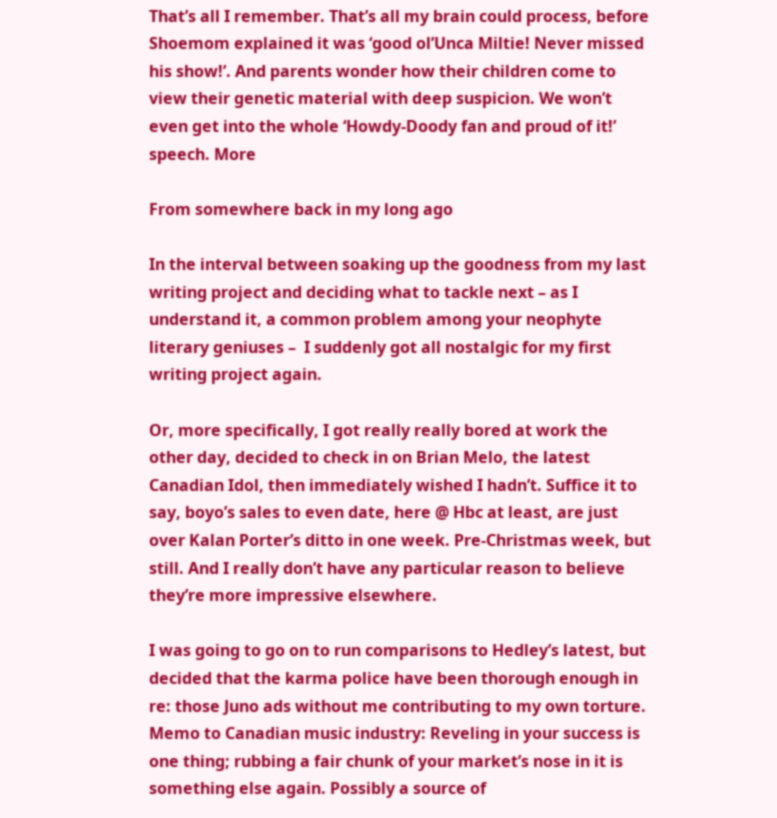That’s all I remember. That’s all my brain could process, before Shoemom explained it was ‘good ol’Unca Miltie! Never missed his show!’. And parents wonder how their children come to view their genetic material with deep suspicion. We won’t even get into the whole ‘Howdy-Doody fan and proud of it!’ speech. More

From somewhere back in my long ago

In the interval between soaking up the goodness from my last writing project and deciding what to tackle next – as I understand it, a common problem among your neophyte literary geniuses –  I suddenly got all nostalgic for my first writing project again.

Or, more specifically, I got really really bored at work the other day, decided to check in on Brian Melo, the latest Canadian Idol, then immediately wished I hadn’t. Suffice it to say, boyo’s sales to even date, here @ Hbc at least, are just over Kalan Porter’s ditto in one week. Pre-Christmas week, but still. And I really don’t have any particular reason to believe they’re more impressive elsewhere.

I was going to go on to run comparisons to Hedley’s latest, but decided that the karma police have been thorough enough in re: those Juno ads without me contributing to my own torture. Memo to Canadian music industry: Reveling in your success is one thing; rubbing a fair chunk of your market’s nose in it is something else again. Possibly a source of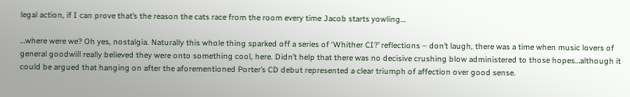legal action, if I can prove that’s the reason the cats race from the room every time Jacob starts yowling…

…where were we? Oh yes, nostalgia. Naturally this whole thing sparked off a series of ‘Whither CI?’ reflections – don’t laugh, there was a time when music lovers of general goodwill really believed they were onto something cool, here. Didn’t help that there was no decisive crushing blow administered to those hopes…although it could be argued that hanging on after the aforementioned Porter’s CD debut represented a clear triumph of affection over good sense.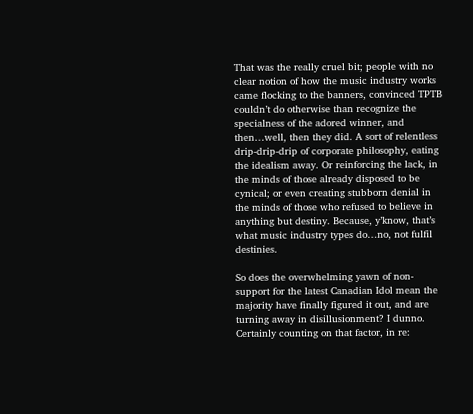That was the really cruel bit; people with no clear notion of how the music industry works came flocking to the banners, convinced TPTB couldn’t do otherwise than recognize the specialness of the adored winner, and then…well, then they did. A sort of relentless drip-drip-drip of corporate philosophy, eating the idealism away. Or reinforcing the lack, in the minds of those already disposed to be cynical; or even creating stubborn denial in the minds of those who refused to believe in anything but destiny. Because, y’know, that’s what music industry types do…no, not fulfil destinies.

So does the overwhelming yawn of non-support for the latest Canadian Idol mean the majority have finally figured it out, and are turning away in disillusionment? I dunno. Certainly counting on that factor, in re: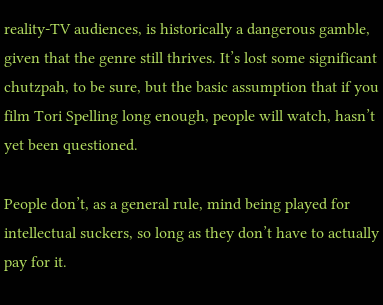reality-TV audiences, is historically a dangerous gamble, given that the genre still thrives. It’s lost some significant chutzpah, to be sure, but the basic assumption that if you film Tori Spelling long enough, people will watch, hasn’t yet been questioned.

People don’t, as a general rule, mind being played for intellectual suckers, so long as they don’t have to actually pay for it.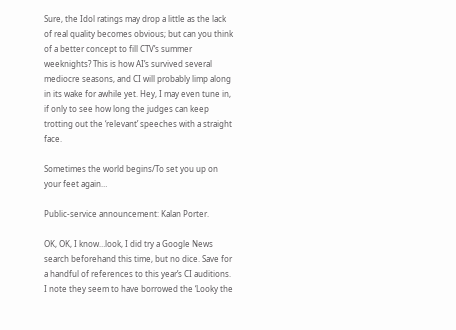Sure, the Idol ratings may drop a little as the lack of real quality becomes obvious; but can you think of a better concept to fill CTV’s summer weeknights? This is how AI’s survived several mediocre seasons, and CI will probably limp along in its wake for awhile yet. Hey, I may even tune in, if only to see how long the judges can keep trotting out the ‘relevant’ speeches with a straight face.

Sometimes the world begins/To set you up on your feet again…

Public-service announcement: Kalan Porter.

OK, OK, I know…look, I did try a Google News search beforehand this time, but no dice. Save for a handful of references to this year’s CI auditions. I note they seem to have borrowed the ‘Looky the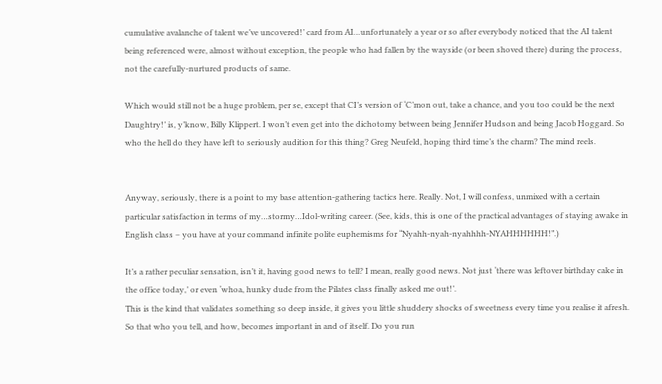cumulative avalanche of talent we’ve uncovered!’ card from AI…unfortunately a year or so after everybody noticed that the AI talent being referenced were, almost without exception, the people who had fallen by the wayside (or been shoved there) during the process, not the carefully-nurtured products of same.

Which would still not be a huge problem, per se, except that CI’s version of ‘C’mon out, take a chance, and you too could be the next Daughtry!’ is, y’know, Billy Klippert. I won’t even get into the dichotomy between being Jennifer Hudson and being Jacob Hoggard. So who the hell do they have left to seriously audition for this thing? Greg Neufeld, hoping third time’s the charm? The mind reels.


Anyway, seriously, there is a point to my base attention-gathering tactics here. Really. Not, I will confess, unmixed with a certain particular satisfaction in terms of my…stormy…Idol-writing career. (See, kids, this is one of the practical advantages of staying awake in English class – you have at your command infinite polite euphemisms for “Nyahh-nyah-nyahhhh-NYAHHHHHH!”.)

It’s a rather peculiar sensation, isn’t it, having good news to tell? I mean, really good news. Not just ‘there was leftover birthday cake in the office today,’ or even ‘whoa, hunky dude from the Pilates class finally asked me out!’.
This is the kind that validates something so deep inside, it gives you little shuddery shocks of sweetness every time you realise it afresh. So that who you tell, and how, becomes important in and of itself. Do you run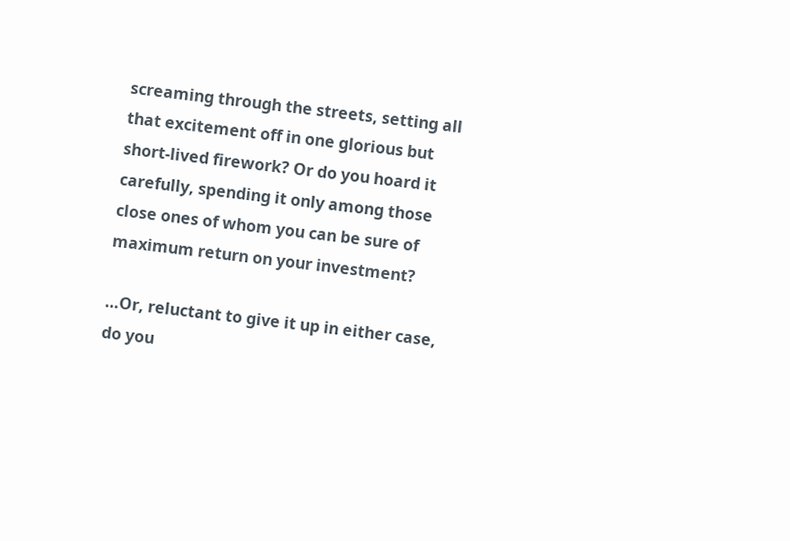screaming through the streets, setting all that excitement off in one glorious but short-lived firework? Or do you hoard it carefully, spending it only among those close ones of whom you can be sure of maximum return on your investment?

…Or, reluctant to give it up in either case, do you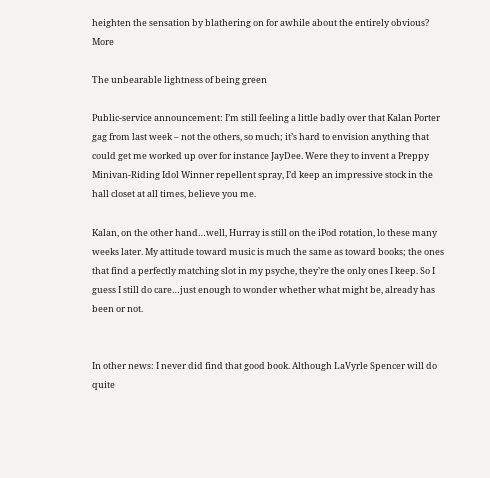heighten the sensation by blathering on for awhile about the entirely obvious? More

The unbearable lightness of being green

Public-service announcement: I’m still feeling a little badly over that Kalan Porter gag from last week – not the others, so much; it’s hard to envision anything that could get me worked up over for instance JayDee. Were they to invent a Preppy Minivan-Riding Idol Winner repellent spray, I’d keep an impressive stock in the hall closet at all times, believe you me.

Kalan, on the other hand…well, Hurray is still on the iPod rotation, lo these many weeks later. My attitude toward music is much the same as toward books; the ones that find a perfectly matching slot in my psyche, they’re the only ones I keep. So I guess I still do care…just enough to wonder whether what might be, already has been or not.


In other news: I never did find that good book. Although LaVyrle Spencer will do quite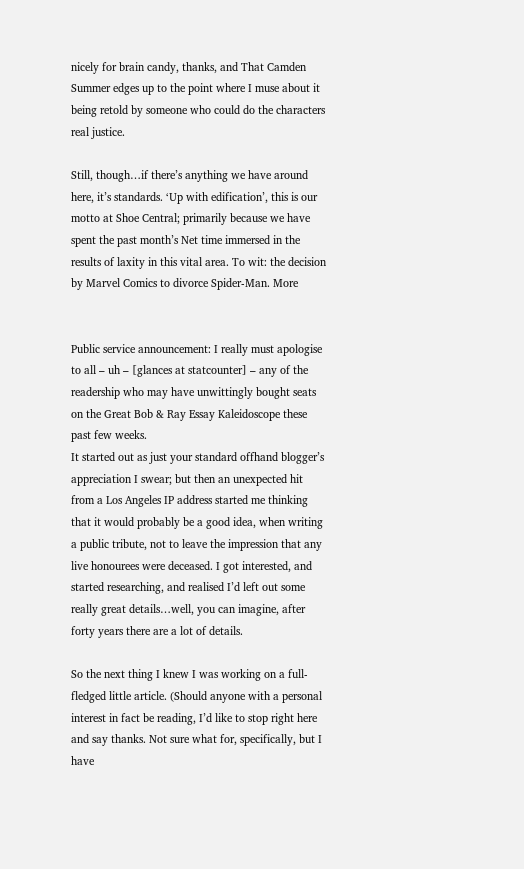nicely for brain candy, thanks, and That Camden Summer edges up to the point where I muse about it being retold by someone who could do the characters real justice.

Still, though…if there’s anything we have around here, it’s standards. ‘Up with edification’, this is our motto at Shoe Central; primarily because we have spent the past month’s Net time immersed in the results of laxity in this vital area. To wit: the decision by Marvel Comics to divorce Spider-Man. More


Public service announcement: I really must apologise to all – uh – [glances at statcounter] – any of the readership who may have unwittingly bought seats on the Great Bob & Ray Essay Kaleidoscope these past few weeks.
It started out as just your standard offhand blogger’s appreciation I swear; but then an unexpected hit from a Los Angeles IP address started me thinking that it would probably be a good idea, when writing a public tribute, not to leave the impression that any live honourees were deceased. I got interested, and started researching, and realised I’d left out some really great details…well, you can imagine, after forty years there are a lot of details.

So the next thing I knew I was working on a full-fledged little article. (Should anyone with a personal interest in fact be reading, I’d like to stop right here and say thanks. Not sure what for, specifically, but I have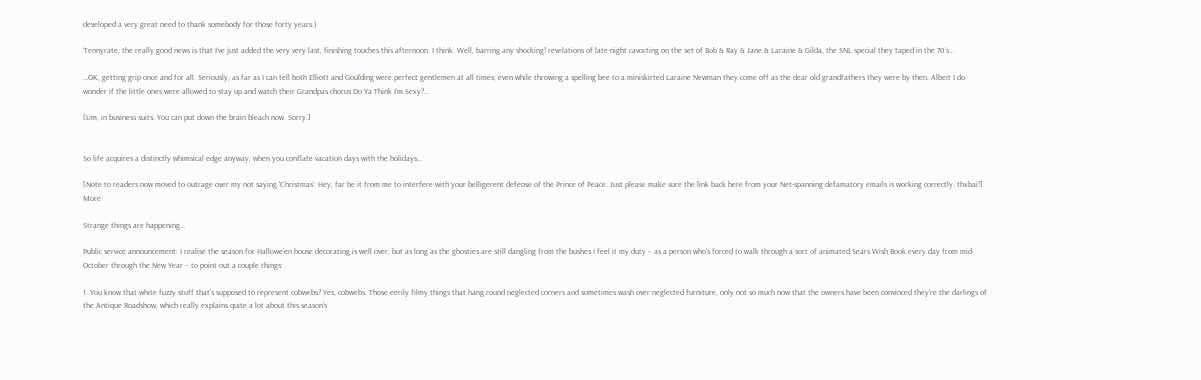developed a very great need to thank somebody for those forty years.)

‘Tennyrate, the really good news is that I’ve just added the very very last, finishing touches this afternoon. I think. Well, barring any shocking! revelations of late-night cavorting on the set of Bob & Ray & Jane & Laraine & Gilda, the SNL special they taped in the 70’s…

…OK, getting grip once and for all. Seriously, as far as I can tell both Elliott and Goulding were perfect gentlemen at all times; even while throwing a spelling bee to a miniskirted Laraine Newman they come off as the dear old grandfathers they were by then. Albeit I do wonder if the little ones were allowed to stay up and watch their Grandpas chorus Do Ya Think I’m Sexy?…

[Um, in business suits. You can put down the brain bleach now. Sorry.]


So life acquires a distinctly whimsical edge anyway, when you conflate vacation days with the holidays…

[Note to readers now moved to outrage over my not saying ‘Christmas’: Hey, far be it from me to interfere with your belligerent defense of the Prince of Peace. Just please make sure the link back here from your Net-spanning defamatory emails is working correctly. thxbai!]. More

Strange things are happening…

Public service announcement: I realise the season for Hallowe’en house decorating is well over, but as long as the ghosties are still dangling from the bushes I feel it my duty – as a person who’s forced to walk through a sort of animated Sears Wish Book every day from mid-October through the New Year – to point out a couple things:

1. You know that white fuzzy stuff that’s supposed to represent cobwebs? Yes, cobwebs. Those eerily filmy things that hang round neglected corners and sometimes wash over neglected furniture, only not so much now that the owners have been convinced they’re the darlings of the Antique Roadshow, which really explains quite a lot about this season’s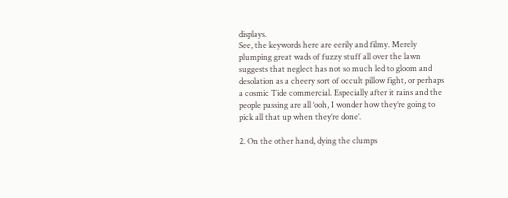displays.
See, the keywords here are eerily and filmy. Merely plumping great wads of fuzzy stuff all over the lawn suggests that neglect has not so much led to gloom and desolation as a cheery sort of occult pillow fight, or perhaps a cosmic Tide commercial. Especially after it rains and the people passing are all ‘ooh, I wonder how they’re going to pick all that up when they’re done’.

2. On the other hand, dying the clumps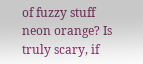of fuzzy stuff neon orange? Is truly scary, if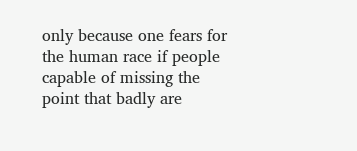only because one fears for the human race if people capable of missing the point that badly are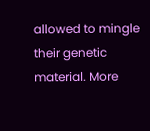allowed to mingle their genetic material. More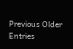Previous Older Entries